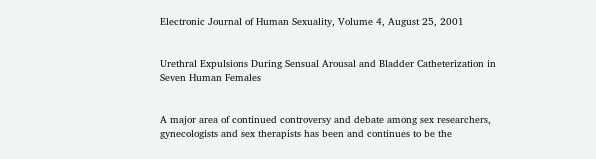Electronic Journal of Human Sexuality, Volume 4, August 25, 2001


Urethral Expulsions During Sensual Arousal and Bladder Catheterization in Seven Human Females


A major area of continued controversy and debate among sex researchers, gynecologists and sex therapists has been and continues to be the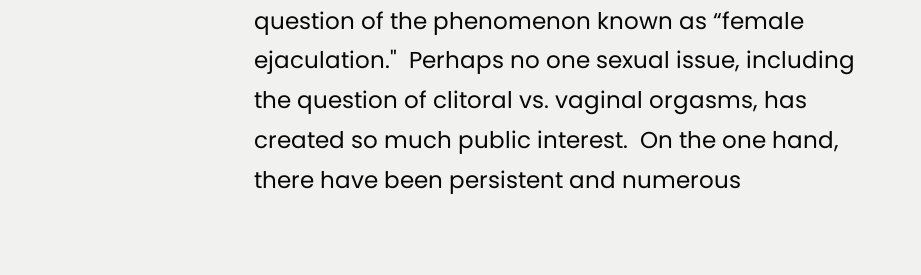question of the phenomenon known as “female ejaculation."  Perhaps no one sexual issue, including the question of clitoral vs. vaginal orgasms, has created so much public interest.  On the one hand, there have been persistent and numerous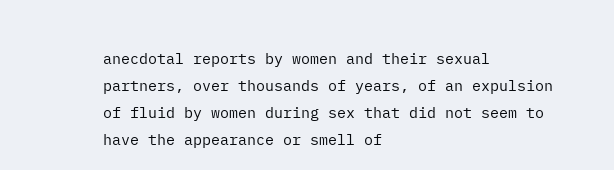anecdotal reports by women and their sexual partners, over thousands of years, of an expulsion of fluid by women during sex that did not seem to have the appearance or smell of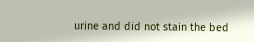urine and did not stain the bed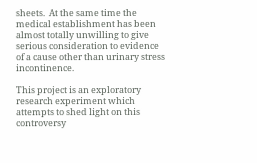sheets.  At the same time the medical establishment has been almost totally unwilling to give serious consideration to evidence of a cause other than urinary stress incontinence.

This project is an exploratory research experiment which attempts to shed light on this controversy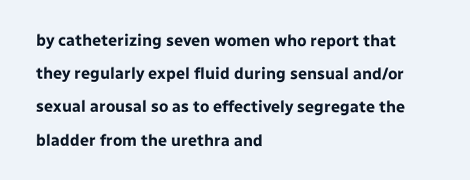by catheterizing seven women who report that they regularly expel fluid during sensual and/or sexual arousal so as to effectively segregate the bladder from the urethra and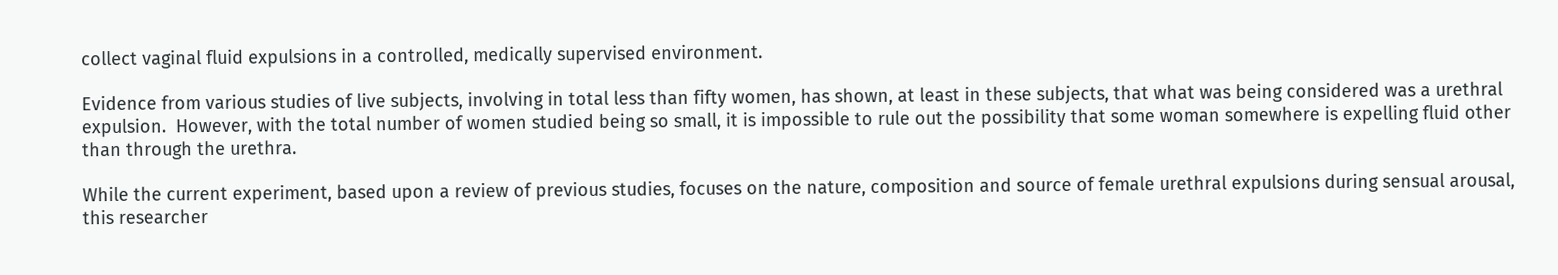collect vaginal fluid expulsions in a controlled, medically supervised environment.

Evidence from various studies of live subjects, involving in total less than fifty women, has shown, at least in these subjects, that what was being considered was a urethral expulsion.  However, with the total number of women studied being so small, it is impossible to rule out the possibility that some woman somewhere is expelling fluid other than through the urethra.

While the current experiment, based upon a review of previous studies, focuses on the nature, composition and source of female urethral expulsions during sensual arousal, this researcher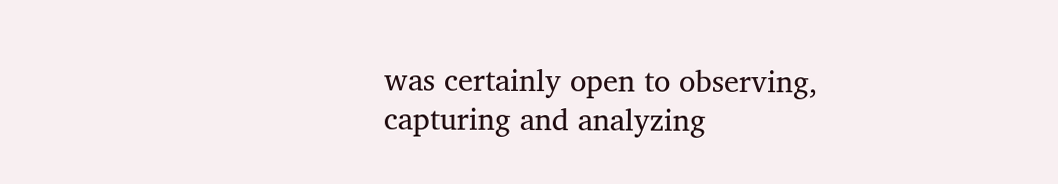was certainly open to observing, capturing and analyzing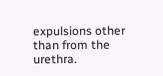expulsions other than from the urethra.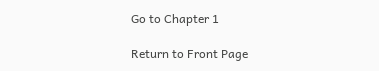Go to Chapter 1

Return to Front Page